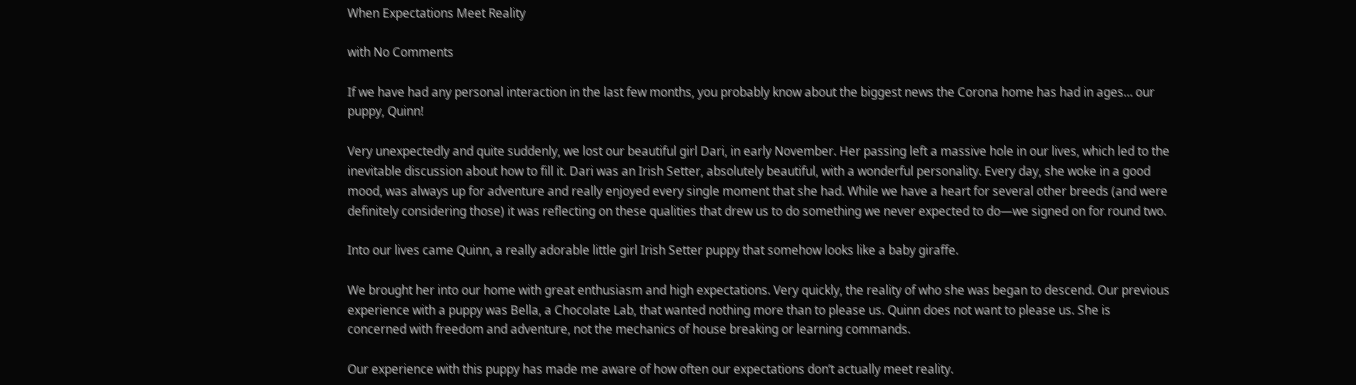When Expectations Meet Reality

with No Comments

If we have had any personal interaction in the last few months, you probably know about the biggest news the Corona home has had in ages… our puppy, Quinn!

Very unexpectedly and quite suddenly, we lost our beautiful girl Dari, in early November. Her passing left a massive hole in our lives, which led to the inevitable discussion about how to fill it. Dari was an Irish Setter, absolutely beautiful, with a wonderful personality. Every day, she woke in a good mood, was always up for adventure and really enjoyed every single moment that she had. While we have a heart for several other breeds (and were definitely considering those) it was reflecting on these qualities that drew us to do something we never expected to do—we signed on for round two.

Into our lives came Quinn, a really adorable little girl Irish Setter puppy that somehow looks like a baby giraffe.

We brought her into our home with great enthusiasm and high expectations. Very quickly, the reality of who she was began to descend. Our previous experience with a puppy was Bella, a Chocolate Lab, that wanted nothing more than to please us. Quinn does not want to please us. She is concerned with freedom and adventure, not the mechanics of house breaking or learning commands.

Our experience with this puppy has made me aware of how often our expectations don’t actually meet reality.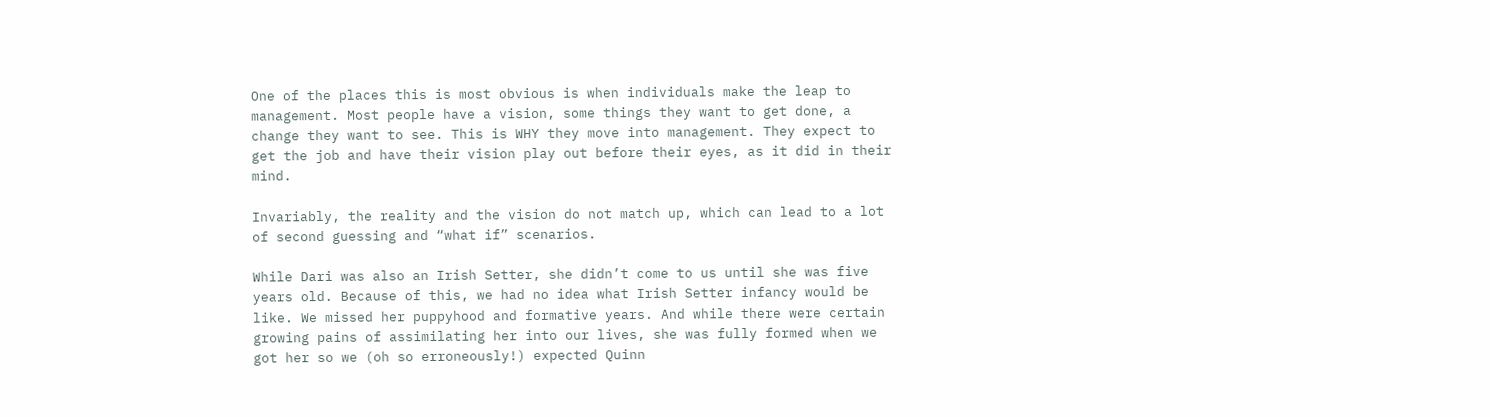One of the places this is most obvious is when individuals make the leap to management. Most people have a vision, some things they want to get done, a change they want to see. This is WHY they move into management. They expect to get the job and have their vision play out before their eyes, as it did in their mind.

Invariably, the reality and the vision do not match up, which can lead to a lot of second guessing and “what if” scenarios.

While Dari was also an Irish Setter, she didn’t come to us until she was five years old. Because of this, we had no idea what Irish Setter infancy would be like. We missed her puppyhood and formative years. And while there were certain growing pains of assimilating her into our lives, she was fully formed when we got her so we (oh so erroneously!) expected Quinn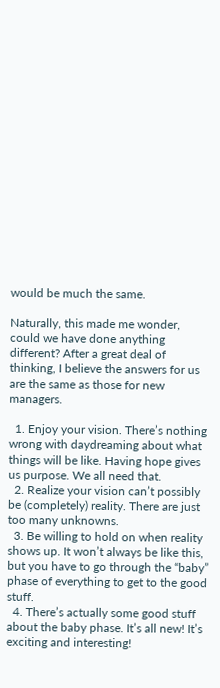would be much the same.

Naturally, this made me wonder, could we have done anything different? After a great deal of thinking, I believe the answers for us are the same as those for new managers.

  1. Enjoy your vision. There’s nothing wrong with daydreaming about what things will be like. Having hope gives us purpose. We all need that.
  2. Realize your vision can’t possibly be (completely) reality. There are just too many unknowns.
  3. Be willing to hold on when reality shows up. It won’t always be like this, but you have to go through the “baby” phase of everything to get to the good stuff.
  4. There’s actually some good stuff about the baby phase. It’s all new! It’s exciting and interesting!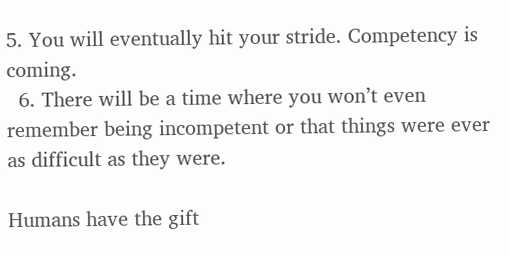5. You will eventually hit your stride. Competency is coming.
  6. There will be a time where you won’t even remember being incompetent or that things were ever as difficult as they were.

Humans have the gift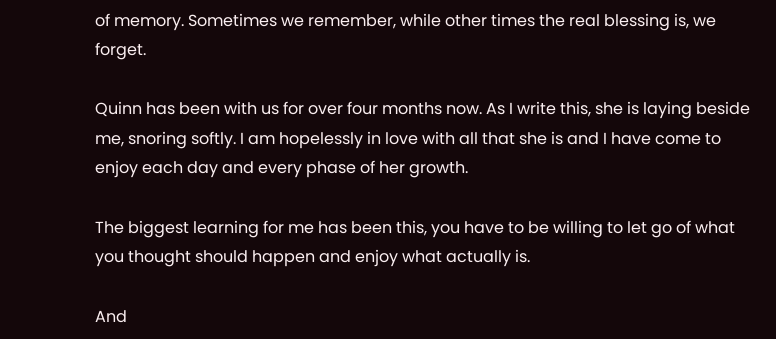of memory. Sometimes we remember, while other times the real blessing is, we forget.

Quinn has been with us for over four months now. As I write this, she is laying beside me, snoring softly. I am hopelessly in love with all that she is and I have come to enjoy each day and every phase of her growth.

The biggest learning for me has been this, you have to be willing to let go of what you thought should happen and enjoy what actually is.

And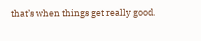that’s when things get really good.